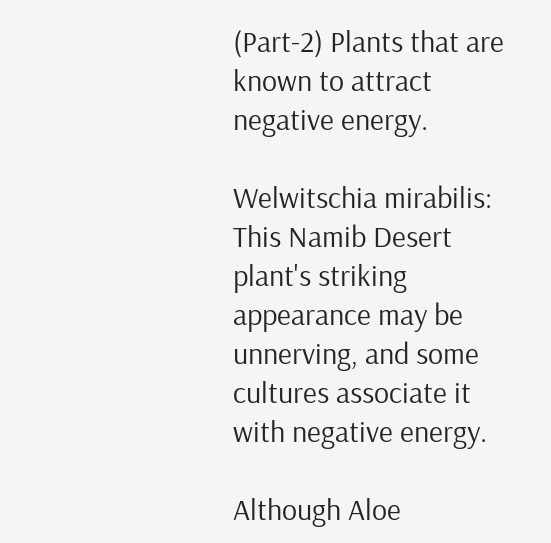(Part-2) Plants that are known to attract negative energy.

Welwitschia mirabilis: This Namib Desert plant's striking appearance may be unnerving, and some cultures associate it with negative energy.

Although Aloe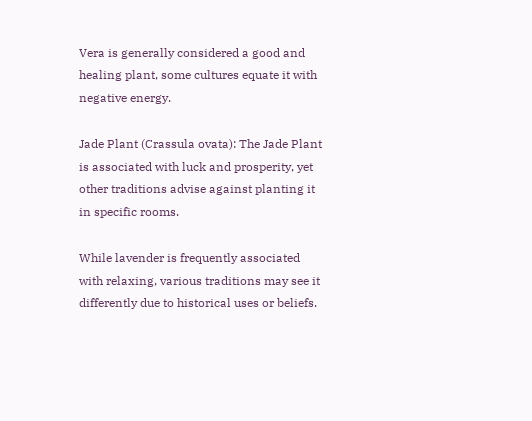Vera is generally considered a good and healing plant, some cultures equate it with negative energy.

Jade Plant (Crassula ovata): The Jade Plant is associated with luck and prosperity, yet other traditions advise against planting it in specific rooms.

While lavender is frequently associated with relaxing, various traditions may see it differently due to historical uses or beliefs.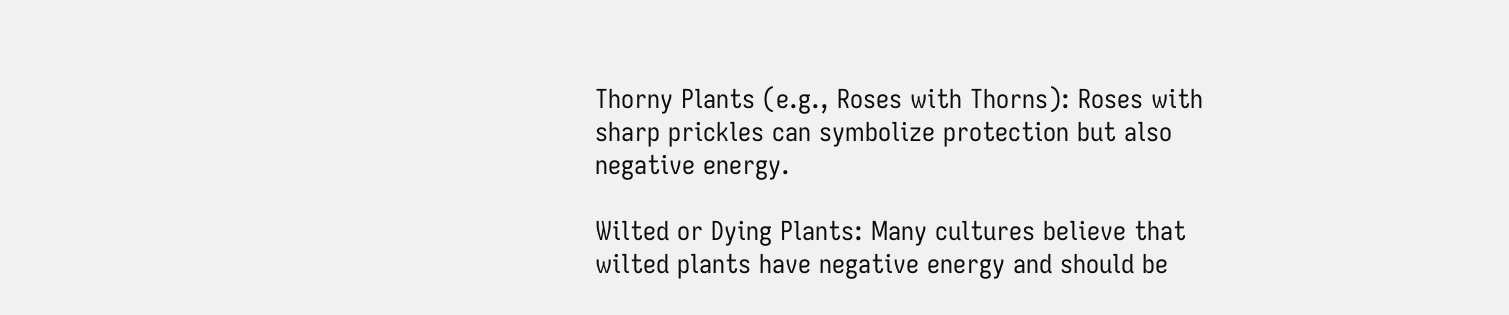Thorny Plants (e.g., Roses with Thorns): Roses with sharp prickles can symbolize protection but also negative energy.

Wilted or Dying Plants: Many cultures believe that wilted plants have negative energy and should be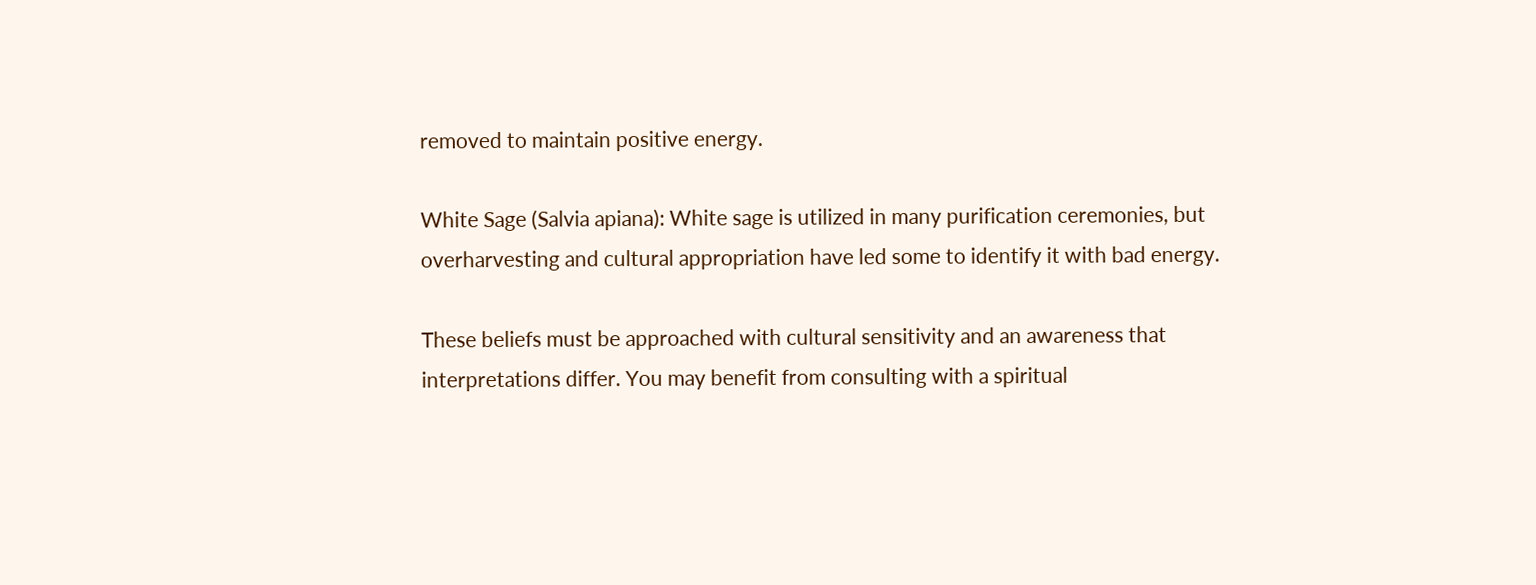removed to maintain positive energy.

White Sage (Salvia apiana): White sage is utilized in many purification ceremonies, but overharvesting and cultural appropriation have led some to identify it with bad energy.

These beliefs must be approached with cultural sensitivity and an awareness that interpretations differ. You may benefit from consulting with a spiritual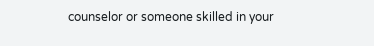counselor or someone skilled in your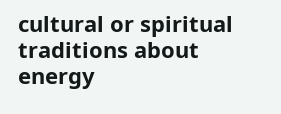cultural or spiritual traditions about energy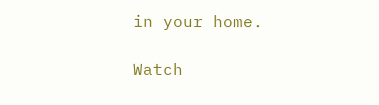in your home.

Watch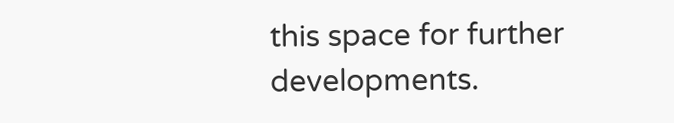this space for further developments.